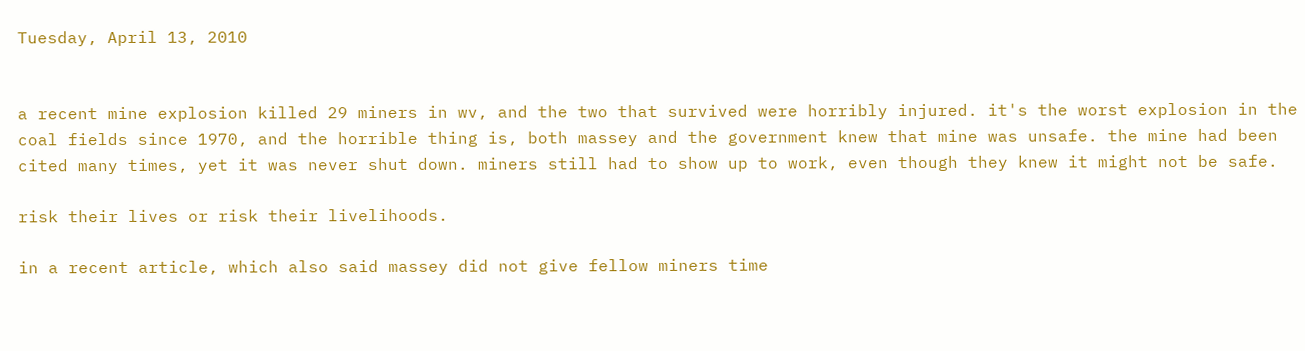Tuesday, April 13, 2010


a recent mine explosion killed 29 miners in wv, and the two that survived were horribly injured. it's the worst explosion in the coal fields since 1970, and the horrible thing is, both massey and the government knew that mine was unsafe. the mine had been cited many times, yet it was never shut down. miners still had to show up to work, even though they knew it might not be safe.

risk their lives or risk their livelihoods.

in a recent article, which also said massey did not give fellow miners time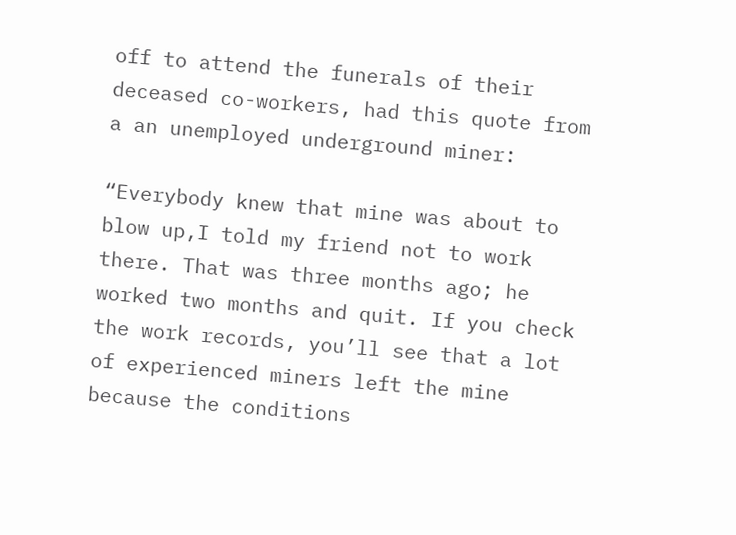off to attend the funerals of their deceased co-workers, had this quote from a an unemployed underground miner:

“Everybody knew that mine was about to blow up,I told my friend not to work there. That was three months ago; he worked two months and quit. If you check the work records, you’ll see that a lot of experienced miners left the mine because the conditions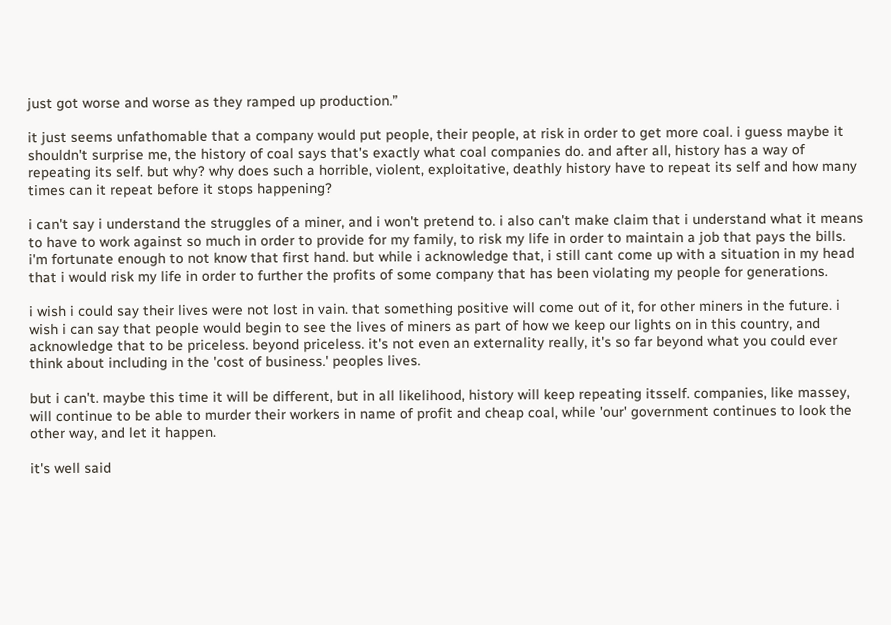just got worse and worse as they ramped up production.”

it just seems unfathomable that a company would put people, their people, at risk in order to get more coal. i guess maybe it shouldn't surprise me, the history of coal says that's exactly what coal companies do. and after all, history has a way of repeating its self. but why? why does such a horrible, violent, exploitative, deathly history have to repeat its self and how many times can it repeat before it stops happening?

i can't say i understand the struggles of a miner, and i won't pretend to. i also can't make claim that i understand what it means to have to work against so much in order to provide for my family, to risk my life in order to maintain a job that pays the bills. i'm fortunate enough to not know that first hand. but while i acknowledge that, i still cant come up with a situation in my head that i would risk my life in order to further the profits of some company that has been violating my people for generations.

i wish i could say their lives were not lost in vain. that something positive will come out of it, for other miners in the future. i wish i can say that people would begin to see the lives of miners as part of how we keep our lights on in this country, and acknowledge that to be priceless. beyond priceless. it's not even an externality really, it's so far beyond what you could ever think about including in the 'cost of business.' peoples lives.

but i can't. maybe this time it will be different, but in all likelihood, history will keep repeating itsself. companies, like massey, will continue to be able to murder their workers in name of profit and cheap coal, while 'our' government continues to look the other way, and let it happen.

it's well said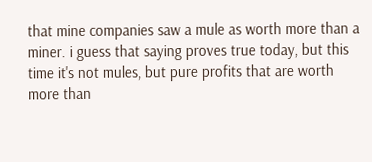that mine companies saw a mule as worth more than a miner. i guess that saying proves true today, but this time it's not mules, but pure profits that are worth more than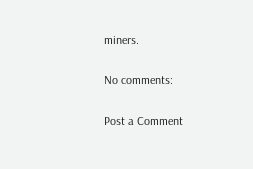miners.

No comments:

Post a Comment